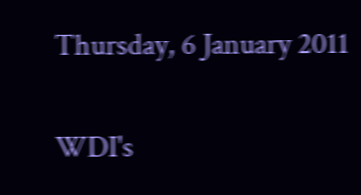Thursday, 6 January 2011

WDI's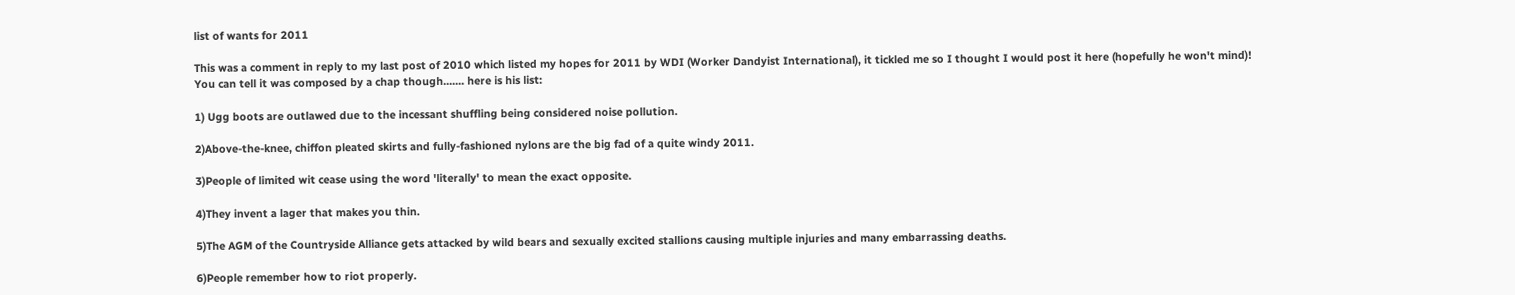list of wants for 2011

This was a comment in reply to my last post of 2010 which listed my hopes for 2011 by WDI (Worker Dandyist International), it tickled me so I thought I would post it here (hopefully he won't mind)! You can tell it was composed by a chap though....... here is his list:

1) Ugg boots are outlawed due to the incessant shuffling being considered noise pollution.

2)Above-the-knee, chiffon pleated skirts and fully-fashioned nylons are the big fad of a quite windy 2011.

3)People of limited wit cease using the word 'literally' to mean the exact opposite.

4)They invent a lager that makes you thin.

5)The AGM of the Countryside Alliance gets attacked by wild bears and sexually excited stallions causing multiple injuries and many embarrassing deaths.

6)People remember how to riot properly.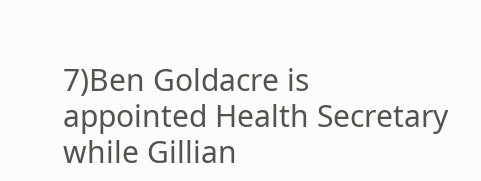7)Ben Goldacre is appointed Health Secretary while Gillian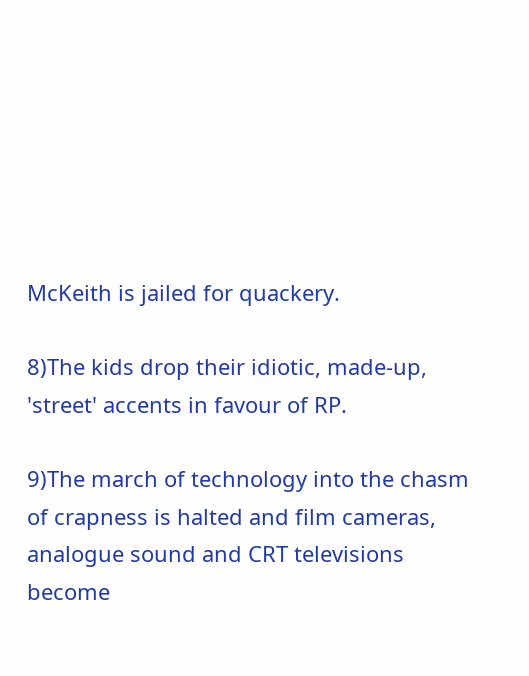McKeith is jailed for quackery.

8)The kids drop their idiotic, made-up, 'street' accents in favour of RP.

9)The march of technology into the chasm of crapness is halted and film cameras, analogue sound and CRT televisions become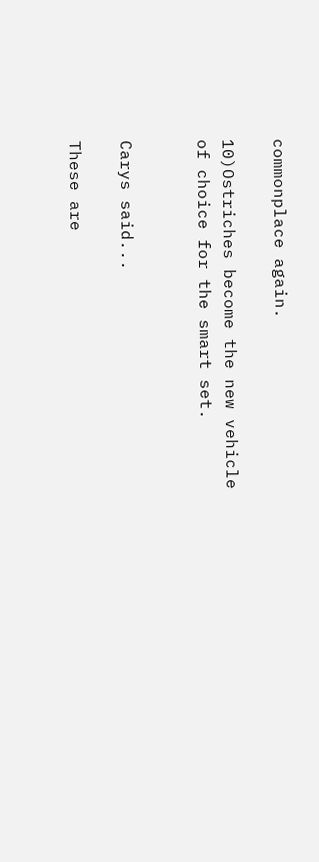commonplace again.

10)Ostriches become the new vehicle of choice for the smart set.


Carys said...

These are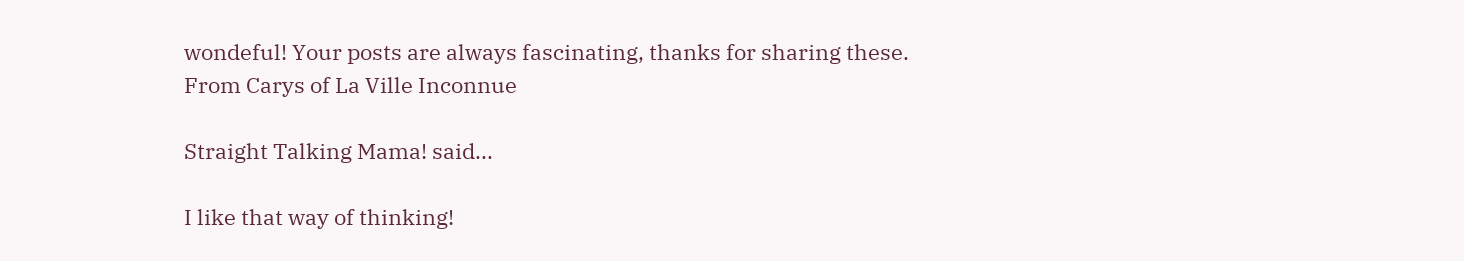wondeful! Your posts are always fascinating, thanks for sharing these.
From Carys of La Ville Inconnue

Straight Talking Mama! said...

I like that way of thinking!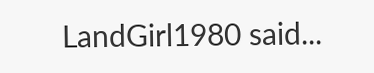LandGirl1980 said...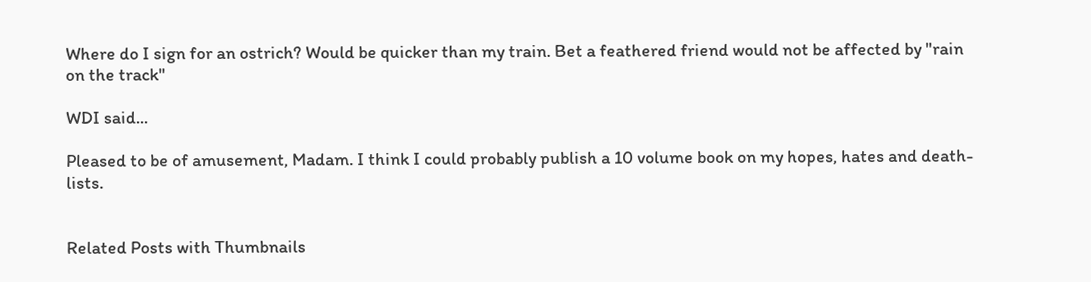Where do I sign for an ostrich? Would be quicker than my train. Bet a feathered friend would not be affected by "rain on the track"

WDI said...

Pleased to be of amusement, Madam. I think I could probably publish a 10 volume book on my hopes, hates and death-lists.


Related Posts with Thumbnails